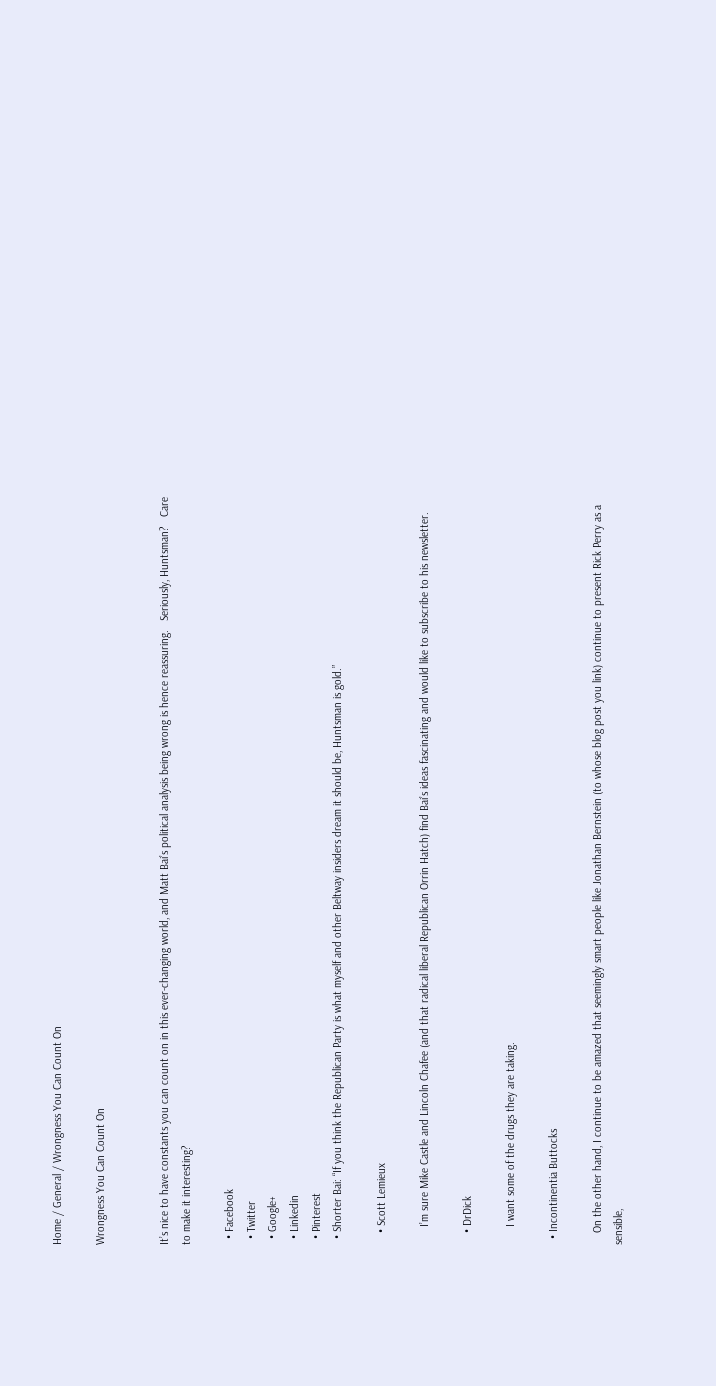Home / General / Wrongness You Can Count On

Wrongness You Can Count On


It’s nice to have constants you can count on in this ever-changing world, and Matt Bai’s political analysis being wrong is hence reassuring.   Seriously, Huntsman?   Care to make it interesting?

  • Facebook
  • Twitter
  • Google+
  • Linkedin
  • Pinterest
  • Shorter Bai: “If you think the Republican Party is what myself and other Beltway insiders dream it should be, Huntsman is gold.”

    • Scott Lemieux

      I’m sure Mike Castle and Lincoln Chafee (and that radical liberal Republican Orrin Hatch) find Bai’s ideas fascinating and would like to subscribe to his newsletter.

    • DrDick

      I want some of the drugs they are taking.

  • Incontinentia Buttocks

    On the other hand, I continue to be amazed that seemingly smart people like Jonathan Bernstein (to whose blog post you link) continue to present Rick Perry as a sensible,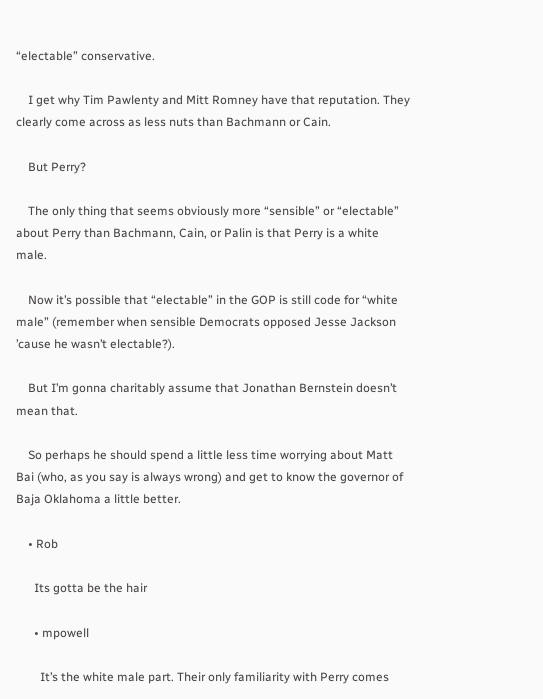“electable” conservative.

    I get why Tim Pawlenty and Mitt Romney have that reputation. They clearly come across as less nuts than Bachmann or Cain.

    But Perry?

    The only thing that seems obviously more “sensible” or “electable” about Perry than Bachmann, Cain, or Palin is that Perry is a white male.

    Now it’s possible that “electable” in the GOP is still code for “white male” (remember when sensible Democrats opposed Jesse Jackson ’cause he wasn’t electable?).

    But I’m gonna charitably assume that Jonathan Bernstein doesn’t mean that.

    So perhaps he should spend a little less time worrying about Matt Bai (who, as you say is always wrong) and get to know the governor of Baja Oklahoma a little better.

    • Rob

      Its gotta be the hair

      • mpowell

        It’s the white male part. Their only familiarity with Perry comes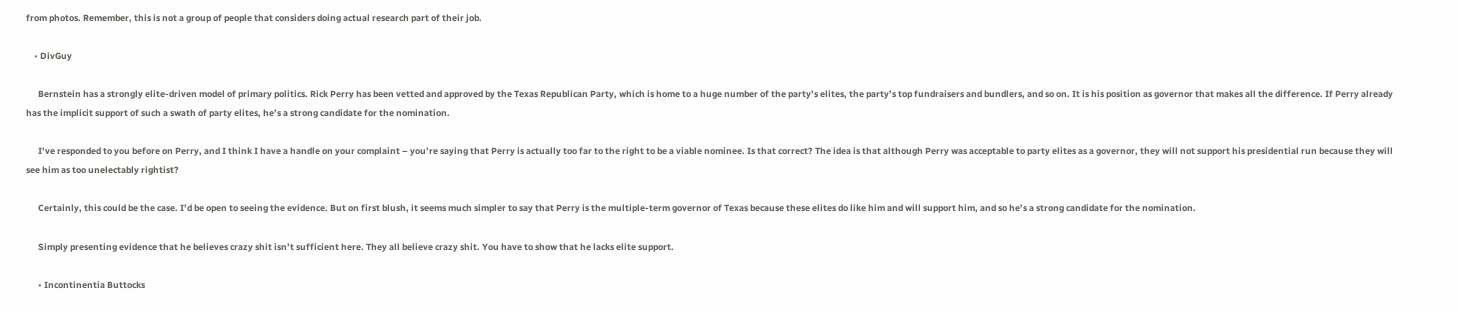from photos. Remember, this is not a group of people that considers doing actual research part of their job.

    • DivGuy

      Bernstein has a strongly elite-driven model of primary politics. Rick Perry has been vetted and approved by the Texas Republican Party, which is home to a huge number of the party’s elites, the party’s top fundraisers and bundlers, and so on. It is his position as governor that makes all the difference. If Perry already has the implicit support of such a swath of party elites, he’s a strong candidate for the nomination.

      I’ve responded to you before on Perry, and I think I have a handle on your complaint – you’re saying that Perry is actually too far to the right to be a viable nominee. Is that correct? The idea is that although Perry was acceptable to party elites as a governor, they will not support his presidential run because they will see him as too unelectably rightist?

      Certainly, this could be the case. I’d be open to seeing the evidence. But on first blush, it seems much simpler to say that Perry is the multiple-term governor of Texas because these elites do like him and will support him, and so he’s a strong candidate for the nomination.

      Simply presenting evidence that he believes crazy shit isn’t sufficient here. They all believe crazy shit. You have to show that he lacks elite support.

      • Incontinentia Buttocks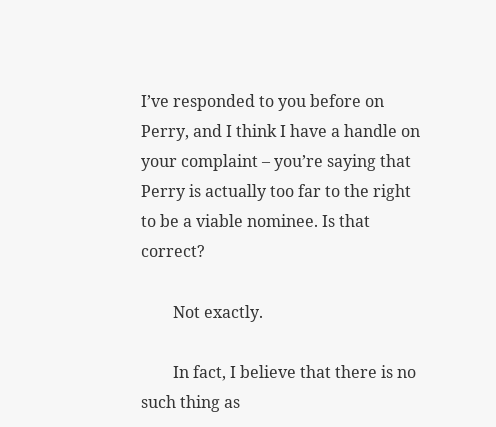I’ve responded to you before on Perry, and I think I have a handle on your complaint – you’re saying that Perry is actually too far to the right to be a viable nominee. Is that correct?

        Not exactly.

        In fact, I believe that there is no such thing as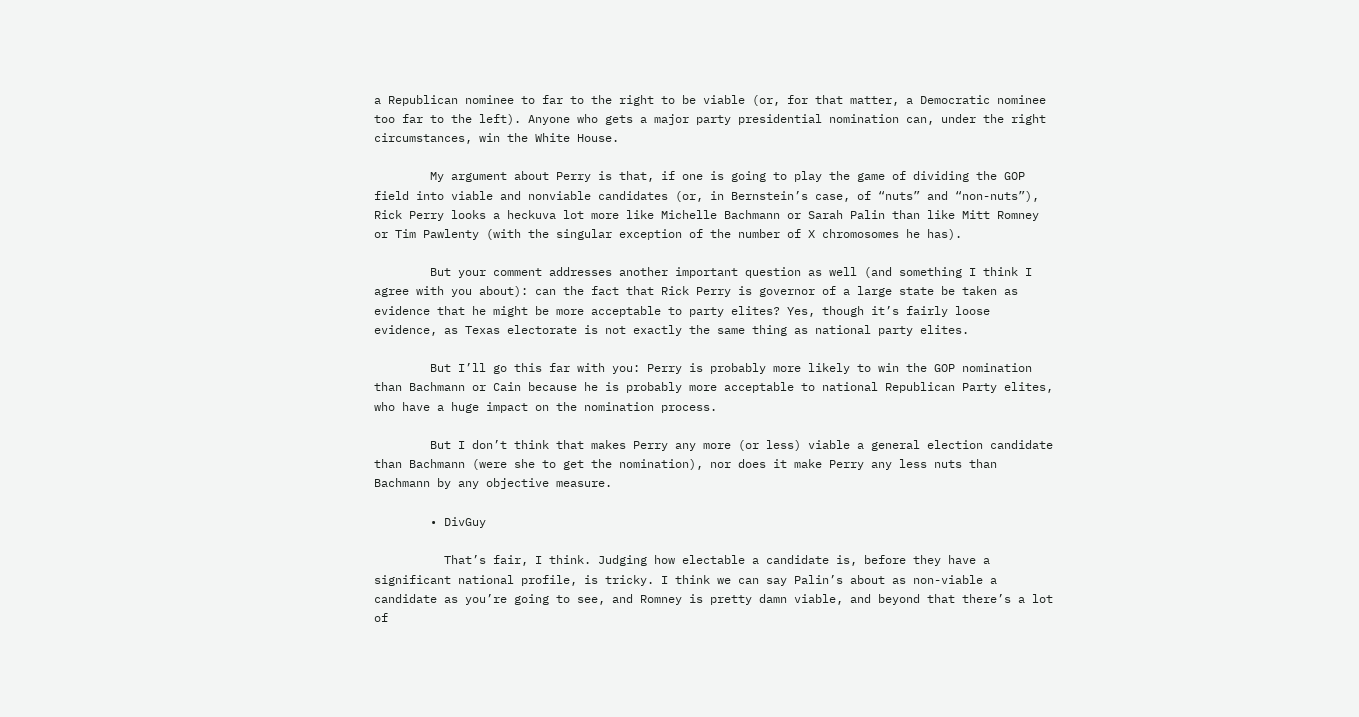a Republican nominee to far to the right to be viable (or, for that matter, a Democratic nominee too far to the left). Anyone who gets a major party presidential nomination can, under the right circumstances, win the White House.

        My argument about Perry is that, if one is going to play the game of dividing the GOP field into viable and nonviable candidates (or, in Bernstein’s case, of “nuts” and “non-nuts”), Rick Perry looks a heckuva lot more like Michelle Bachmann or Sarah Palin than like Mitt Romney or Tim Pawlenty (with the singular exception of the number of X chromosomes he has).

        But your comment addresses another important question as well (and something I think I agree with you about): can the fact that Rick Perry is governor of a large state be taken as evidence that he might be more acceptable to party elites? Yes, though it’s fairly loose evidence, as Texas electorate is not exactly the same thing as national party elites.

        But I’ll go this far with you: Perry is probably more likely to win the GOP nomination than Bachmann or Cain because he is probably more acceptable to national Republican Party elites, who have a huge impact on the nomination process.

        But I don’t think that makes Perry any more (or less) viable a general election candidate than Bachmann (were she to get the nomination), nor does it make Perry any less nuts than Bachmann by any objective measure.

        • DivGuy

          That’s fair, I think. Judging how electable a candidate is, before they have a significant national profile, is tricky. I think we can say Palin’s about as non-viable a candidate as you’re going to see, and Romney is pretty damn viable, and beyond that there’s a lot of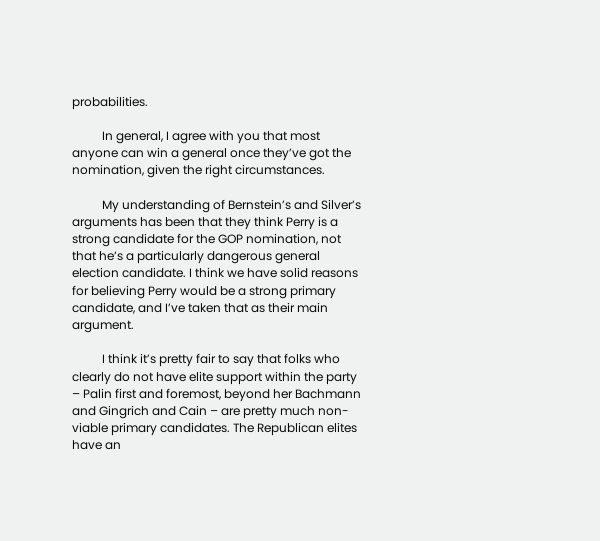probabilities.

          In general, I agree with you that most anyone can win a general once they’ve got the nomination, given the right circumstances.

          My understanding of Bernstein’s and Silver’s arguments has been that they think Perry is a strong candidate for the GOP nomination, not that he’s a particularly dangerous general election candidate. I think we have solid reasons for believing Perry would be a strong primary candidate, and I’ve taken that as their main argument.

          I think it’s pretty fair to say that folks who clearly do not have elite support within the party – Palin first and foremost, beyond her Bachmann and Gingrich and Cain – are pretty much non-viable primary candidates. The Republican elites have an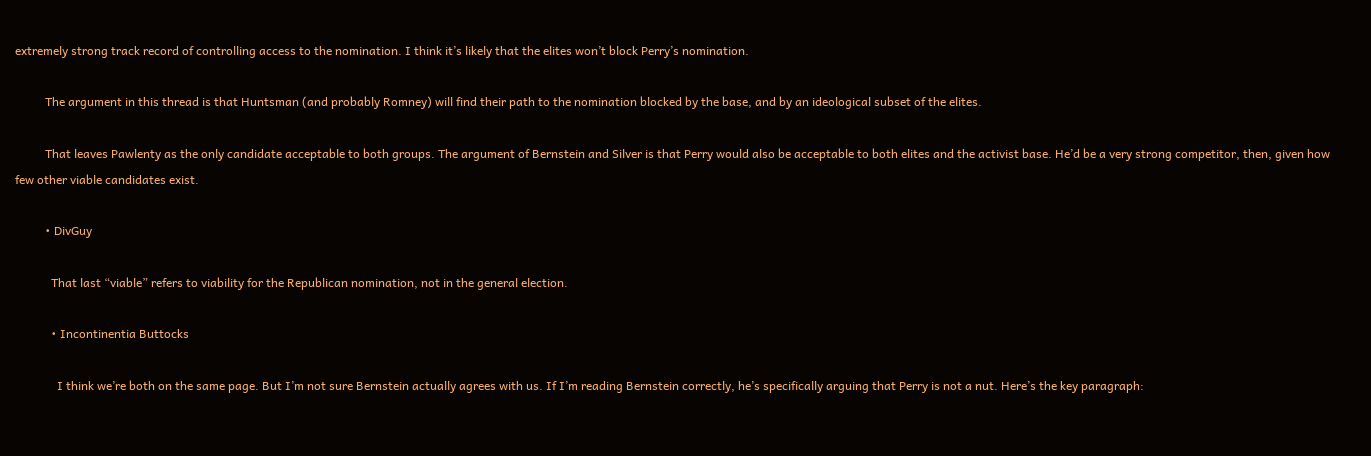extremely strong track record of controlling access to the nomination. I think it’s likely that the elites won’t block Perry’s nomination.

          The argument in this thread is that Huntsman (and probably Romney) will find their path to the nomination blocked by the base, and by an ideological subset of the elites.

          That leaves Pawlenty as the only candidate acceptable to both groups. The argument of Bernstein and Silver is that Perry would also be acceptable to both elites and the activist base. He’d be a very strong competitor, then, given how few other viable candidates exist.

          • DivGuy

            That last “viable” refers to viability for the Republican nomination, not in the general election.

            • Incontinentia Buttocks

              I think we’re both on the same page. But I’m not sure Bernstein actually agrees with us. If I’m reading Bernstein correctly, he’s specifically arguing that Perry is not a nut. Here’s the key paragraph: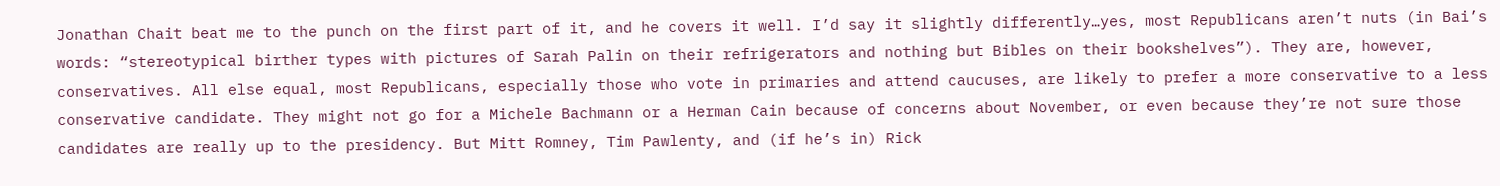Jonathan Chait beat me to the punch on the first part of it, and he covers it well. I’d say it slightly differently…yes, most Republicans aren’t nuts (in Bai’s words: “stereotypical birther types with pictures of Sarah Palin on their refrigerators and nothing but Bibles on their bookshelves”). They are, however, conservatives. All else equal, most Republicans, especially those who vote in primaries and attend caucuses, are likely to prefer a more conservative to a less conservative candidate. They might not go for a Michele Bachmann or a Herman Cain because of concerns about November, or even because they’re not sure those candidates are really up to the presidency. But Mitt Romney, Tim Pawlenty, and (if he’s in) Rick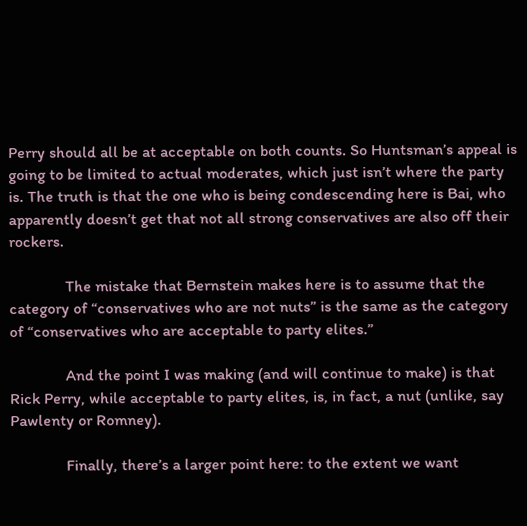Perry should all be at acceptable on both counts. So Huntsman’s appeal is going to be limited to actual moderates, which just isn’t where the party is. The truth is that the one who is being condescending here is Bai, who apparently doesn’t get that not all strong conservatives are also off their rockers.

              The mistake that Bernstein makes here is to assume that the category of “conservatives who are not nuts” is the same as the category of “conservatives who are acceptable to party elites.”

              And the point I was making (and will continue to make) is that Rick Perry, while acceptable to party elites, is, in fact, a nut (unlike, say Pawlenty or Romney).

              Finally, there’s a larger point here: to the extent we want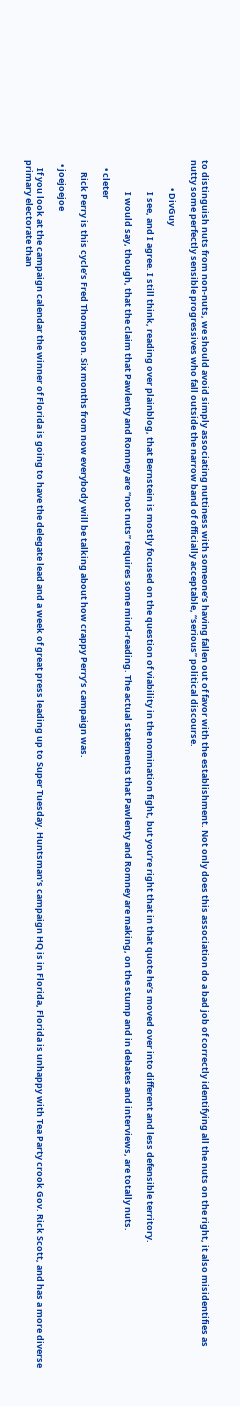to distinguish nuts from non-nuts, we should avoid simply associating nuttiness with someone’s having fallen out of favor with the establishment. Not only does this association do a bad job of correctly identifying all the nuts on the right, it also misidentifies as nutty some perfectly sensible progressives who fall outside the narrow band of officially acceptable, “serious” political discourse.

              • DivGuy

                I see, and I agree. I still think, reading over plainblog, that Bernstein is mostly focused on the question of viability in the nomination fight, but you’re right that in that quote he’s moved over into different and less defensible territory.

                I would say, though, that the claim that Pawlenty and Romney are “not nuts” requires some mind-reading. The actual statements that Pawlenty and Romney are making, on the stump and in debates and interviews, are totally nuts.

    • cleter

      Rick Perry is this cycle’s Fred Thompson. Six months from now everybody will be talking about how crappy Perry’s campaign was.

  • joejoejoe

    If you look at the campaign calendar the winner of Florida is going to have the delegate lead and a week of great press leading up to Super Tuesday. Huntsman’s campaign HQ is in Florida, Florida is unhappy with Tea Party crook Gov. Rick Scott, and has a more diverse primary electorate than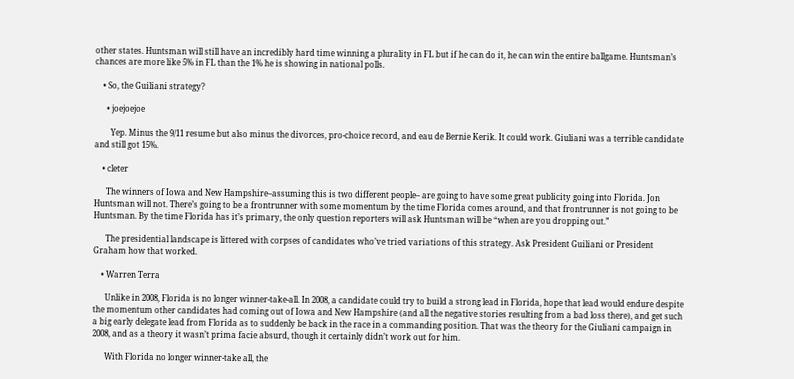other states. Huntsman will still have an incredibly hard time winning a plurality in FL but if he can do it, he can win the entire ballgame. Huntsman’s chances are more like 5% in FL than the 1% he is showing in national polls.

    • So, the Guiliani strategy?

      • joejoejoe

        Yep. Minus the 9/11 resume but also minus the divorces, pro-choice record, and eau de Bernie Kerik. It could work. Giuliani was a terrible candidate and still got 15%.

    • cleter

      The winners of Iowa and New Hampshire–assuming this is two different people– are going to have some great publicity going into Florida. Jon Huntsman will not. There’s going to be a frontrunner with some momentum by the time Florida comes around, and that frontrunner is not going to be Huntsman. By the time Florida has it’s primary, the only question reporters will ask Huntsman will be “when are you dropping out.”

      The presidential landscape is littered with corpses of candidates who’ve tried variations of this strategy. Ask President Guiliani or President Graham how that worked.

    • Warren Terra

      Unlike in 2008, Florida is no longer winner-take-all. In 2008, a candidate could try to build a strong lead in Florida, hope that lead would endure despite the momentum other candidates had coming out of Iowa and New Hampshire (and all the negative stories resulting from a bad loss there), and get such a big early delegate lead from Florida as to suddenly be back in the race in a commanding position. That was the theory for the Giuliani campaign in 2008, and as a theory it wasn’t prima facie absurd, though it certainly didn’t work out for him.

      With Florida no longer winner-take all, the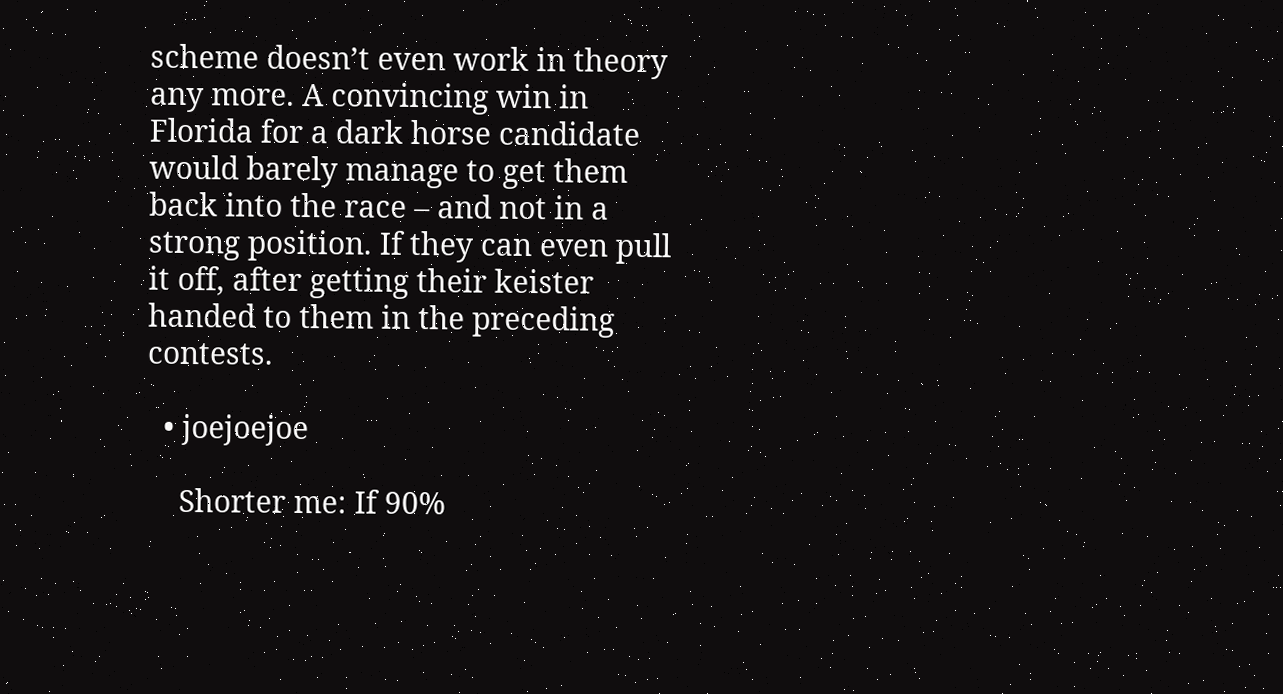scheme doesn’t even work in theory any more. A convincing win in Florida for a dark horse candidate would barely manage to get them back into the race – and not in a strong position. If they can even pull it off, after getting their keister handed to them in the preceding contests.

  • joejoejoe

    Shorter me: If 90%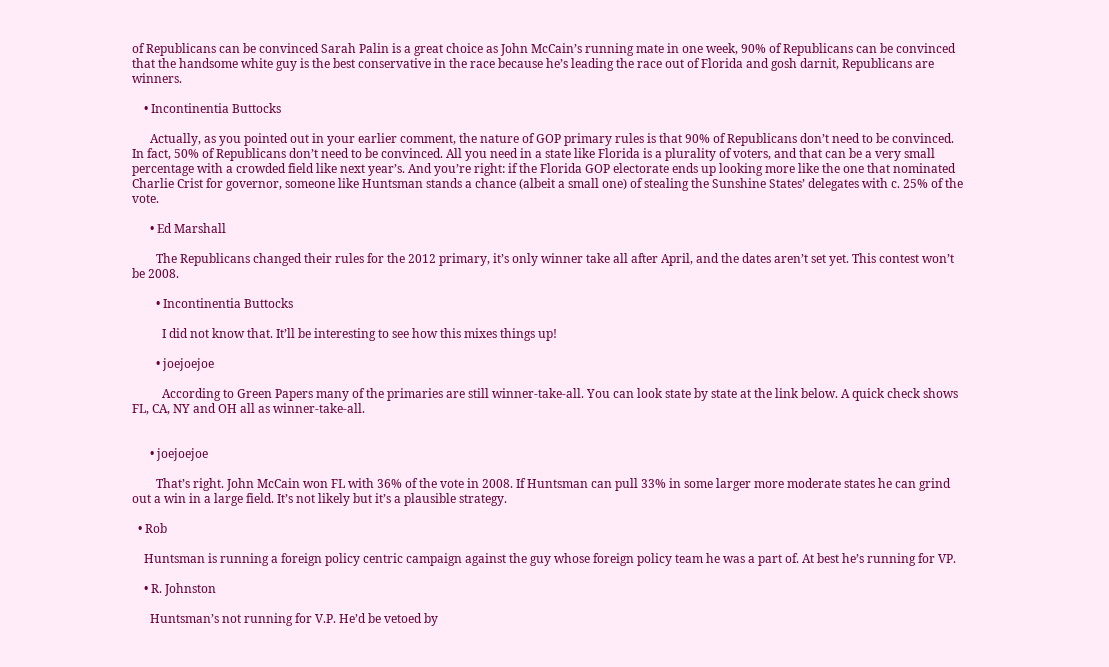of Republicans can be convinced Sarah Palin is a great choice as John McCain’s running mate in one week, 90% of Republicans can be convinced that the handsome white guy is the best conservative in the race because he’s leading the race out of Florida and gosh darnit, Republicans are winners.

    • Incontinentia Buttocks

      Actually, as you pointed out in your earlier comment, the nature of GOP primary rules is that 90% of Republicans don’t need to be convinced. In fact, 50% of Republicans don’t need to be convinced. All you need in a state like Florida is a plurality of voters, and that can be a very small percentage with a crowded field like next year’s. And you’re right: if the Florida GOP electorate ends up looking more like the one that nominated Charlie Crist for governor, someone like Huntsman stands a chance (albeit a small one) of stealing the Sunshine States’ delegates with c. 25% of the vote.

      • Ed Marshall

        The Republicans changed their rules for the 2012 primary, it’s only winner take all after April, and the dates aren’t set yet. This contest won’t be 2008.

        • Incontinentia Buttocks

          I did not know that. It’ll be interesting to see how this mixes things up!

        • joejoejoe

          According to Green Papers many of the primaries are still winner-take-all. You can look state by state at the link below. A quick check shows FL, CA, NY and OH all as winner-take-all.


      • joejoejoe

        That’s right. John McCain won FL with 36% of the vote in 2008. If Huntsman can pull 33% in some larger more moderate states he can grind out a win in a large field. It’s not likely but it’s a plausible strategy.

  • Rob

    Huntsman is running a foreign policy centric campaign against the guy whose foreign policy team he was a part of. At best he’s running for VP.

    • R. Johnston

      Huntsman’s not running for V.P. He’d be vetoed by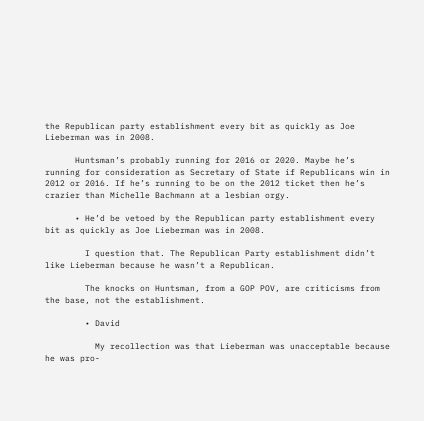the Republican party establishment every bit as quickly as Joe Lieberman was in 2008.

      Huntsman’s probably running for 2016 or 2020. Maybe he’s running for consideration as Secretary of State if Republicans win in 2012 or 2016. If he’s running to be on the 2012 ticket then he’s crazier than Michelle Bachmann at a lesbian orgy.

      • He’d be vetoed by the Republican party establishment every bit as quickly as Joe Lieberman was in 2008.

        I question that. The Republican Party establishment didn’t like Lieberman because he wasn’t a Republican.

        The knocks on Huntsman, from a GOP POV, are criticisms from the base, not the establishment.

        • David

          My recollection was that Lieberman was unacceptable because he was pro-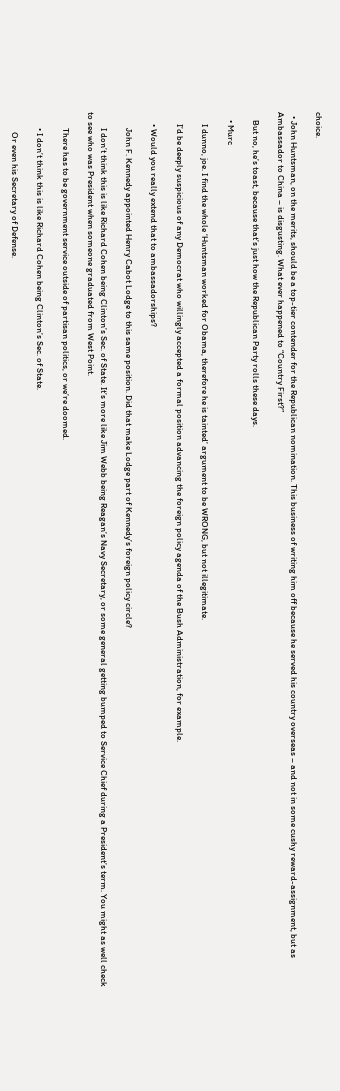choice.

  • John Huntsman, on the merits, should be a top-tier contender for the Republican nomination. This business of writing him off because he served his country overseas – and not in some cushy reward-assignment, but as Ambassador to China – is disgusting. What ever happened to “Country First?”

    But no, he’s toast, because that’s just how the Republican Party rolls these days.

    • Murc

      I dunno, joe. I find the whole ‘Huntsman worked for Obama, therefore he is tainted’ argument to be WRONG, but not illegitimate.

      I’d be deeply suspicious of any Democrat who willingly accepted a formal position advancing the foreign policy agenda of the Bush Administration, for example.

      • Would you really extend that to ambassadorships?

        John F. Kennedy appointed Henry Cabot Lodge to this same position. Did that make Lodge part of Kennedy’s foreign policy circle?

        I don’t think this is like Richard Cohen being Clinton’s Sec. of State. It’s more like Jim Webb being Reagan’s Navy Secretary, or some general getting bumped to Service Chief during a President’s term. You might as well check to see who was President when someone graduated from West Point.

        There has to be government service outside of partisan politics, or we’re doomed.

        • I don’t think this is like Richard Cohen being Clinton’s Sec. of State.

          Or even his Secretary of Defense.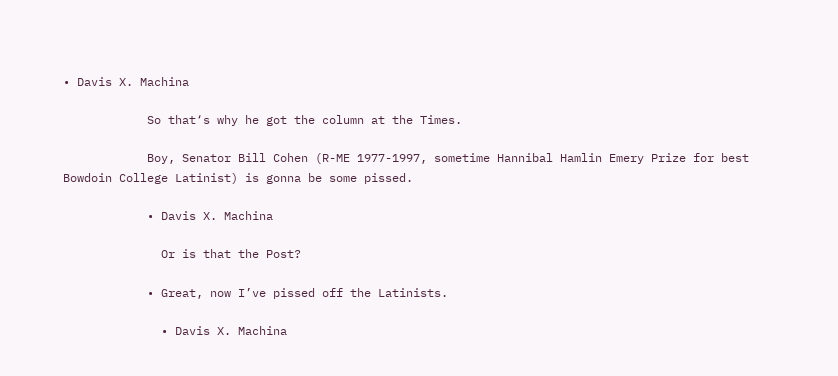• Davis X. Machina

            So that‘s why he got the column at the Times.

            Boy, Senator Bill Cohen (R-ME 1977-1997, sometime Hannibal Hamlin Emery Prize for best Bowdoin College Latinist) is gonna be some pissed.

            • Davis X. Machina

              Or is that the Post?

            • Great, now I’ve pissed off the Latinists.

              • Davis X. Machina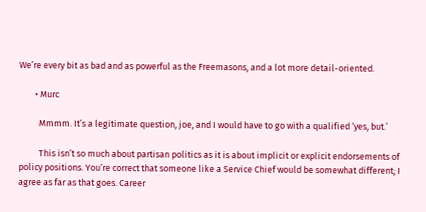We’re every bit as bad and as powerful as the Freemasons, and a lot more detail-oriented.

        • Murc

          Mmmm. It’s a legitimate question, joe, and I would have to go with a qualified ‘yes, but.’

          This isn’t so much about partisan politics as it is about implicit or explicit endorsements of policy positions. You’re correct that someone like a Service Chief would be somewhat different; I agree as far as that goes. Career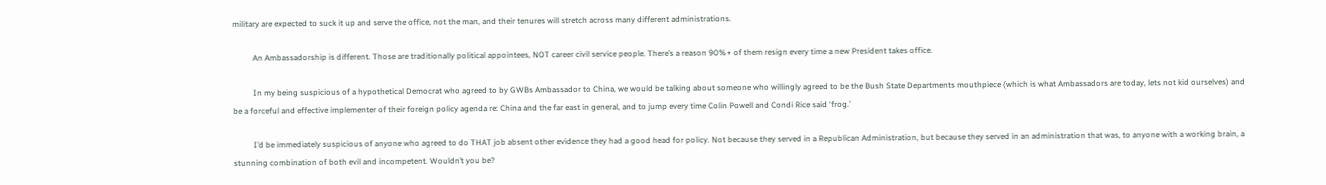military are expected to suck it up and serve the office, not the man, and their tenures will stretch across many different administrations.

          An Ambassadorship is different. Those are traditionally political appointees, NOT career civil service people. There’s a reason 90%+ of them resign every time a new President takes office.

          In my being suspicious of a hypothetical Democrat who agreed to by GWBs Ambassador to China, we would be talking about someone who willingly agreed to be the Bush State Departments mouthpiece (which is what Ambassadors are today, lets not kid ourselves) and be a forceful and effective implementer of their foreign policy agenda re: China and the far east in general, and to jump every time Colin Powell and Condi Rice said ‘frog.’

          I’d be immediately suspicious of anyone who agreed to do THAT job absent other evidence they had a good head for policy. Not because they served in a Republican Administration, but because they served in an administration that was, to anyone with a working brain, a stunning combination of both evil and incompetent. Wouldn’t you be?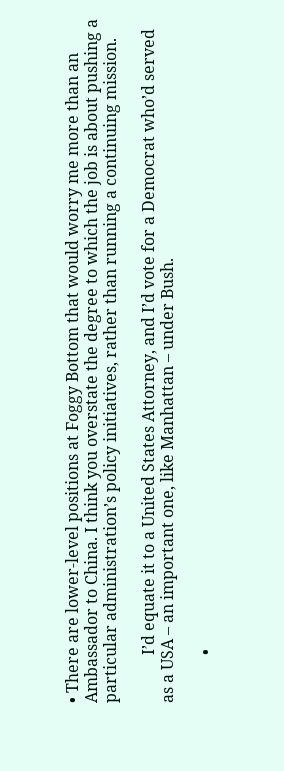• There are lower-level positions at Foggy Bottom that would worry me more than an Ambassador to China. I think you overstate the degree to which the job is about pushing a particular administration’s policy initiatives, rather than running a continuing mission.

            I’d equate it to a United States Attorney, and I’d vote for a Democrat who’d served as a USA – an important one, like Manhattan – under Bush.

            •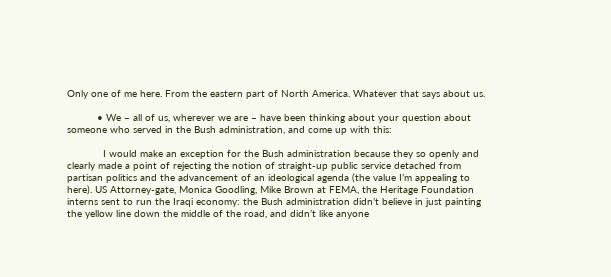Only one of me here. From the eastern part of North America. Whatever that says about us.

          • We – all of us, wherever we are – have been thinking about your question about someone who served in the Bush administration, and come up with this:

            I would make an exception for the Bush administration because they so openly and clearly made a point of rejecting the notion of straight-up public service detached from partisan politics and the advancement of an ideological agenda (the value I’m appealing to here). US Attorney-gate, Monica Goodling, Mike Brown at FEMA, the Heritage Foundation interns sent to run the Iraqi economy: the Bush administration didn’t believe in just painting the yellow line down the middle of the road, and didn’t like anyone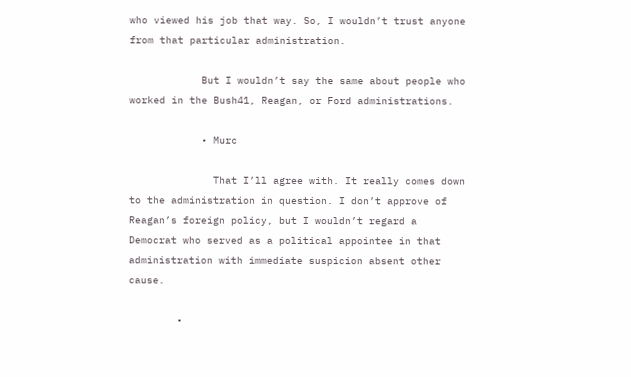who viewed his job that way. So, I wouldn’t trust anyone from that particular administration.

            But I wouldn’t say the same about people who worked in the Bush41, Reagan, or Ford administrations.

            • Murc

              That I’ll agree with. It really comes down to the administration in question. I don’t approve of Reagan’s foreign policy, but I wouldn’t regard a Democrat who served as a political appointee in that administration with immediate suspicion absent other cause.

        •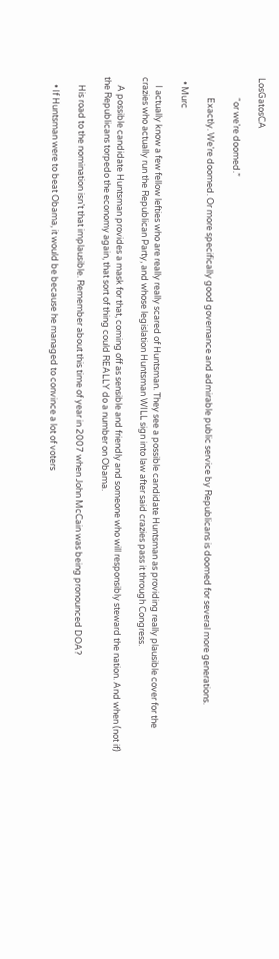LosGatosCA

          “or we’re doomed.”

          Exactly. We’re doomed. Or more specifically good governance and admirable public service by Republicans is doomed for several more generations.

  • Murc

    I actually know a few fellow lefties who are really really scared of Huntsman. They see a possible candidate Huntsman as providing really plausible cover for the crazies who actually run the Republican Party, and whose legislation Huntsman WILL sign into law after said crazies pass it through Congress.

    A possible candidate Huntsman provides a mask for that, coming off as sensible and friendly and someone who will responsibly steward the nation. And when (not if) the Republicans torpedo the economy again, that sort of thing could REALLY do a number on Obama.

    His road to the nomination isn’t that implausible. Remember about this time of year in 2007 when John McCain was being pronounced DOA?

    • If Huntsman were to beat Obama, it would be because he managed to convince a lot of voters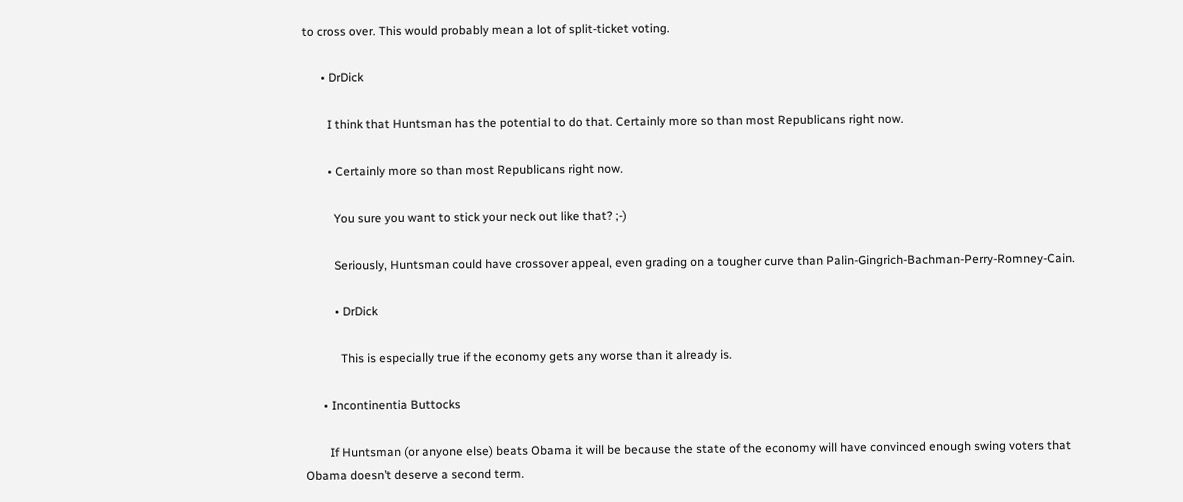to cross over. This would probably mean a lot of split-ticket voting.

      • DrDick

        I think that Huntsman has the potential to do that. Certainly more so than most Republicans right now.

        • Certainly more so than most Republicans right now.

          You sure you want to stick your neck out like that? ;-)

          Seriously, Huntsman could have crossover appeal, even grading on a tougher curve than Palin-Gingrich-Bachman-Perry-Romney-Cain.

          • DrDick

            This is especially true if the economy gets any worse than it already is.

      • Incontinentia Buttocks

        If Huntsman (or anyone else) beats Obama it will be because the state of the economy will have convinced enough swing voters that Obama doesn’t deserve a second term.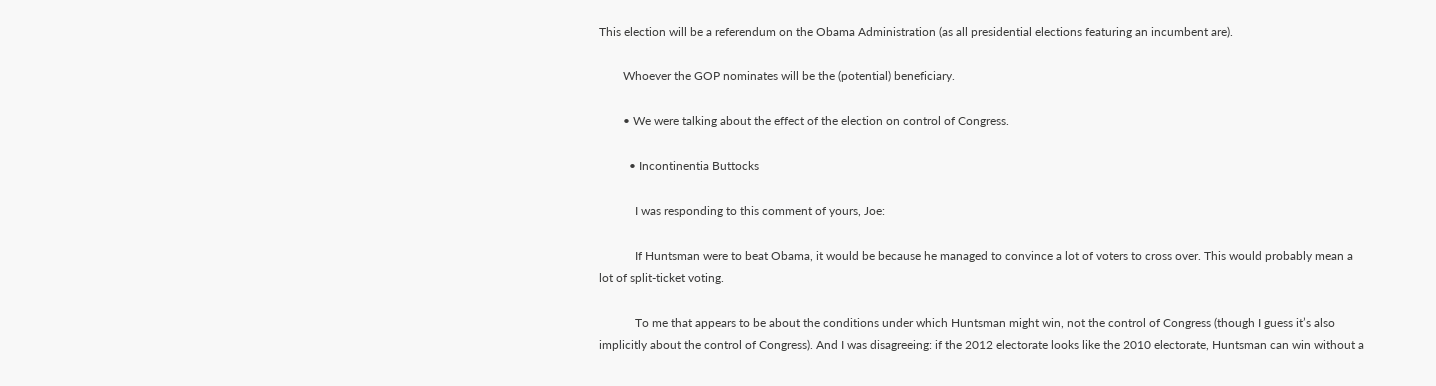This election will be a referendum on the Obama Administration (as all presidential elections featuring an incumbent are).

        Whoever the GOP nominates will be the (potential) beneficiary.

        • We were talking about the effect of the election on control of Congress.

          • Incontinentia Buttocks

            I was responding to this comment of yours, Joe:

            If Huntsman were to beat Obama, it would be because he managed to convince a lot of voters to cross over. This would probably mean a lot of split-ticket voting.

            To me that appears to be about the conditions under which Huntsman might win, not the control of Congress (though I guess it’s also implicitly about the control of Congress). And I was disagreeing: if the 2012 electorate looks like the 2010 electorate, Huntsman can win without a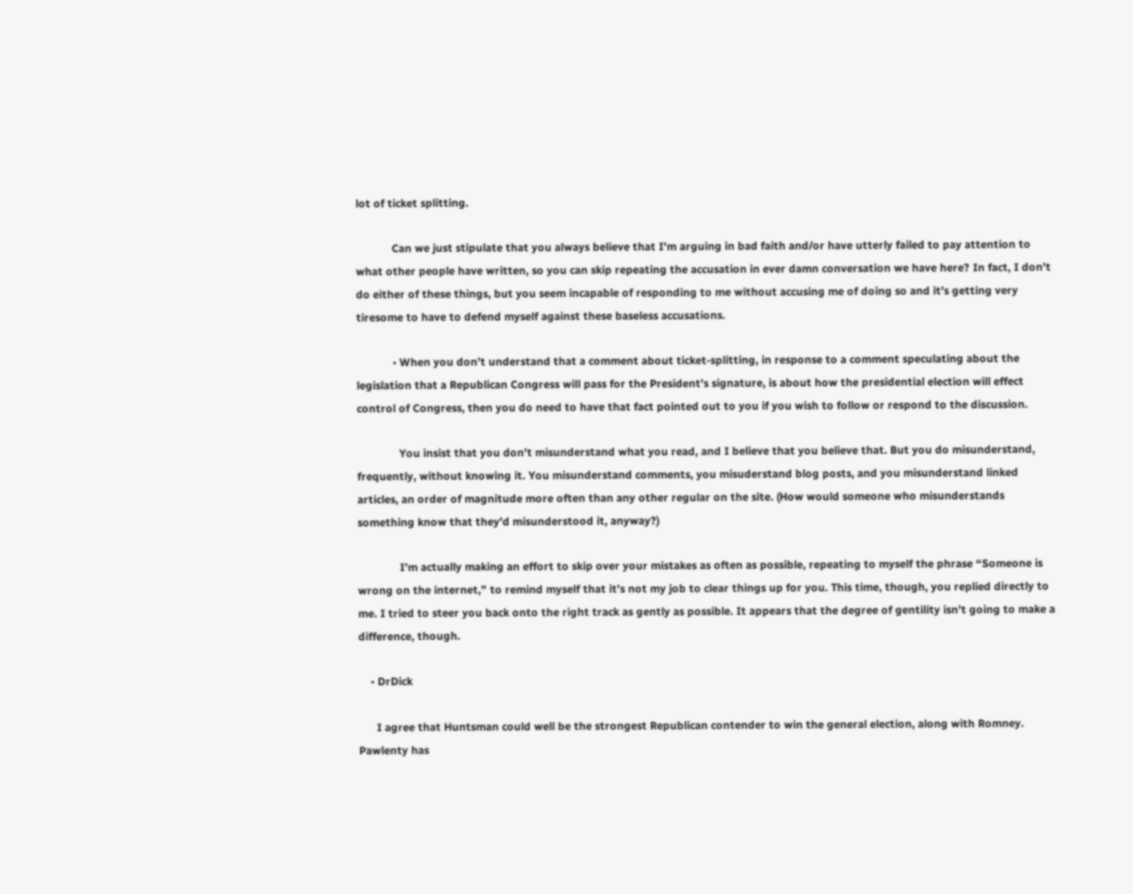lot of ticket splitting.

            Can we just stipulate that you always believe that I’m arguing in bad faith and/or have utterly failed to pay attention to what other people have written, so you can skip repeating the accusation in ever damn conversation we have here? In fact, I don’t do either of these things, but you seem incapable of responding to me without accusing me of doing so and it’s getting very tiresome to have to defend myself against these baseless accusations.

            • When you don’t understand that a comment about ticket-splitting, in response to a comment speculating about the legislation that a Republican Congress will pass for the President’s signature, is about how the presidential election will effect control of Congress, then you do need to have that fact pointed out to you if you wish to follow or respond to the discussion.

              You insist that you don’t misunderstand what you read, and I believe that you believe that. But you do misunderstand, frequently, without knowing it. You misunderstand comments, you misuderstand blog posts, and you misunderstand linked articles, an order of magnitude more often than any other regular on the site. (How would someone who misunderstands something know that they’d misunderstood it, anyway?)

              I’m actually making an effort to skip over your mistakes as often as possible, repeating to myself the phrase “Someone is wrong on the internet,” to remind myself that it’s not my job to clear things up for you. This time, though, you replied directly to me. I tried to steer you back onto the right track as gently as possible. It appears that the degree of gentility isn’t going to make a difference, though.

    • DrDick

      I agree that Huntsman could well be the strongest Republican contender to win the general election, along with Romney. Pawlenty has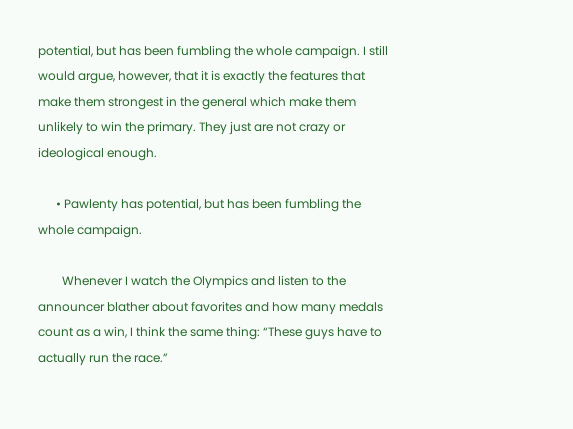potential, but has been fumbling the whole campaign. I still would argue, however, that it is exactly the features that make them strongest in the general which make them unlikely to win the primary. They just are not crazy or ideological enough.

      • Pawlenty has potential, but has been fumbling the whole campaign.

        Whenever I watch the Olympics and listen to the announcer blather about favorites and how many medals count as a win, I think the same thing: “These guys have to actually run the race.”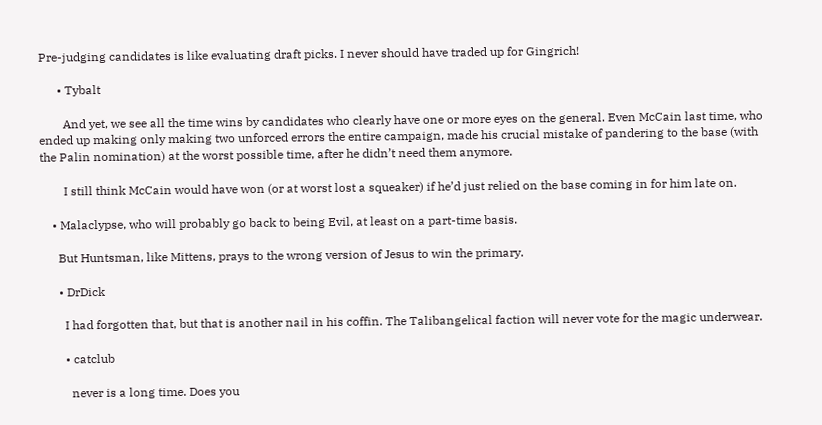Pre-judging candidates is like evaluating draft picks. I never should have traded up for Gingrich!

      • Tybalt

        And yet, we see all the time wins by candidates who clearly have one or more eyes on the general. Even McCain last time, who ended up making only making two unforced errors the entire campaign, made his crucial mistake of pandering to the base (with the Palin nomination) at the worst possible time, after he didn’t need them anymore.

        I still think McCain would have won (or at worst lost a squeaker) if he’d just relied on the base coming in for him late on.

    • Malaclypse, who will probably go back to being Evil, at least on a part-time basis.

      But Huntsman, like Mittens, prays to the wrong version of Jesus to win the primary.

      • DrDick

        I had forgotten that, but that is another nail in his coffin. The Talibangelical faction will never vote for the magic underwear.

        • catclub

          never is a long time. Does you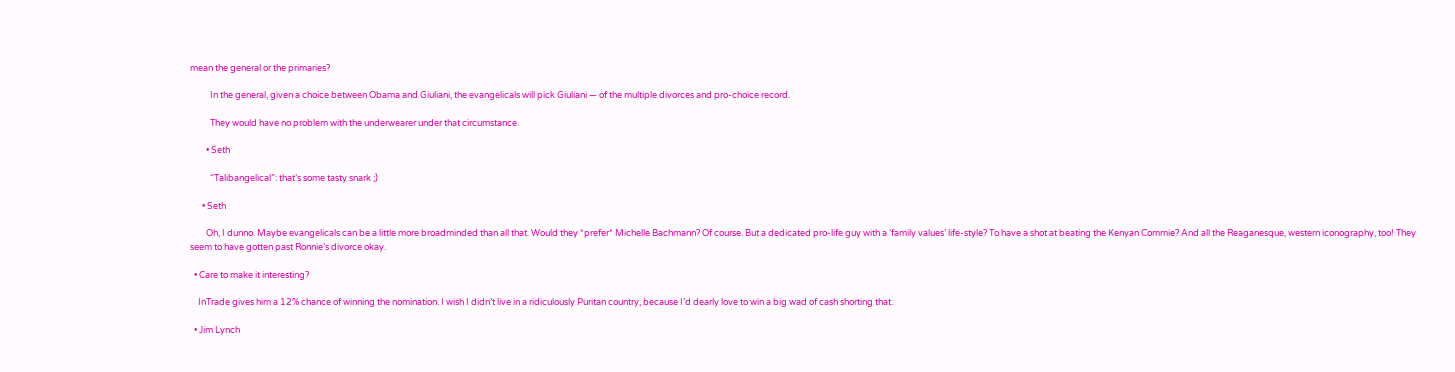mean the general or the primaries?

          In the general, given a choice between Obama and Giuliani, the evangelicals will pick Giuliani — of the multiple divorces and pro-choice record.

          They would have no problem with the underwearer under that circumstance.

        • Seth

          “Talibangelical”: that’s some tasty snark ;)

      • Seth

        Oh, I dunno. Maybe evangelicals can be a little more broadminded than all that. Would they *prefer* Michelle Bachmann? Of course. But a dedicated pro-life guy with a ‘family values’ life-style? To have a shot at beating the Kenyan Commie? And all the Reaganesque, western iconography, too! They seem to have gotten past Ronnie’s divorce okay.

  • Care to make it interesting?

    InTrade gives him a 12% chance of winning the nomination. I wish I didn’t live in a ridiculously Puritan country, because I’d dearly love to win a big wad of cash shorting that.

  • Jim Lynch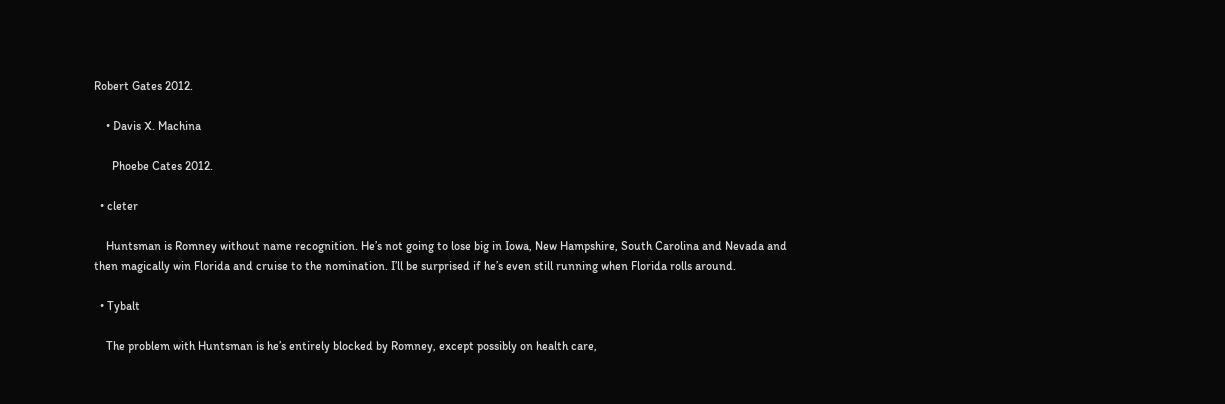Robert Gates 2012.

    • Davis X. Machina

      Phoebe Cates 2012.

  • cleter

    Huntsman is Romney without name recognition. He’s not going to lose big in Iowa, New Hampshire, South Carolina and Nevada and then magically win Florida and cruise to the nomination. I’ll be surprised if he’s even still running when Florida rolls around.

  • Tybalt

    The problem with Huntsman is he’s entirely blocked by Romney, except possibly on health care,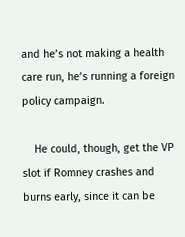and he’s not making a health care run, he’s running a foreign policy campaign.

    He could, though, get the VP slot if Romney crashes and burns early, since it can be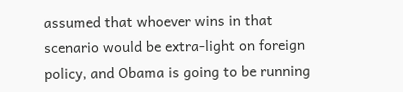assumed that whoever wins in that scenario would be extra-light on foreign policy, and Obama is going to be running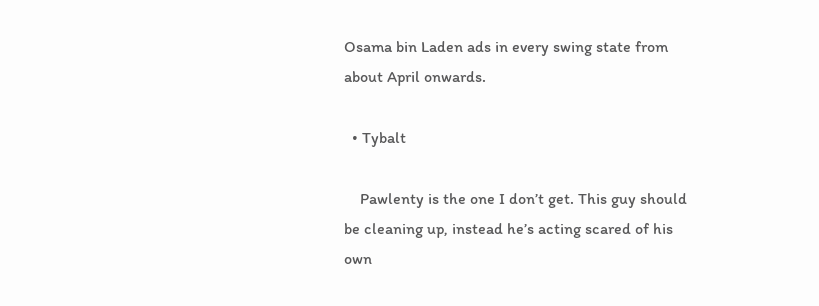Osama bin Laden ads in every swing state from about April onwards.

  • Tybalt

    Pawlenty is the one I don’t get. This guy should be cleaning up, instead he’s acting scared of his own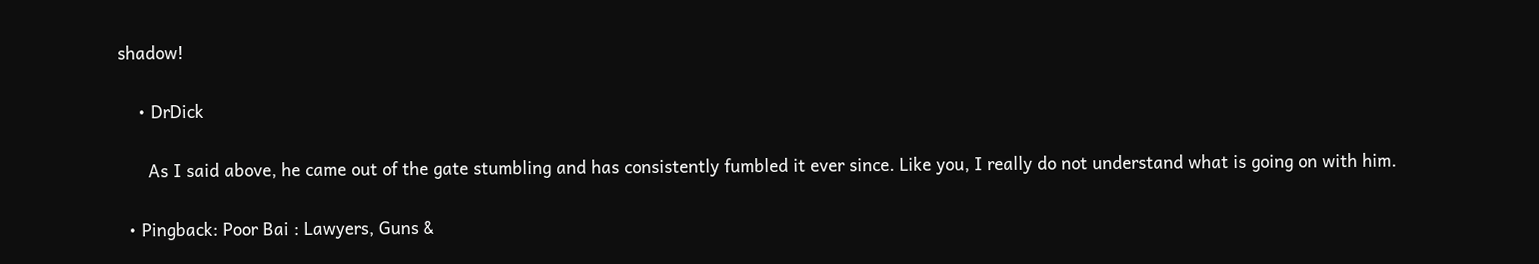shadow!

    • DrDick

      As I said above, he came out of the gate stumbling and has consistently fumbled it ever since. Like you, I really do not understand what is going on with him.

  • Pingback: Poor Bai : Lawyers, Guns &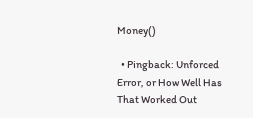Money()

  • Pingback: Unforced Error, or How Well Has That Worked Out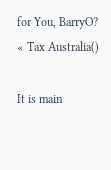for You, BarryO? « Tax Australia()

It is main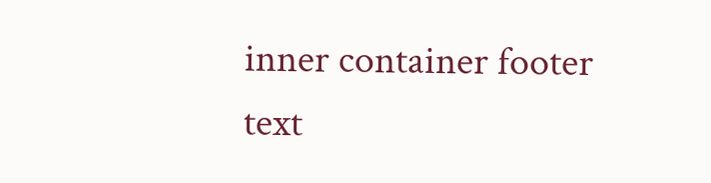inner container footer text